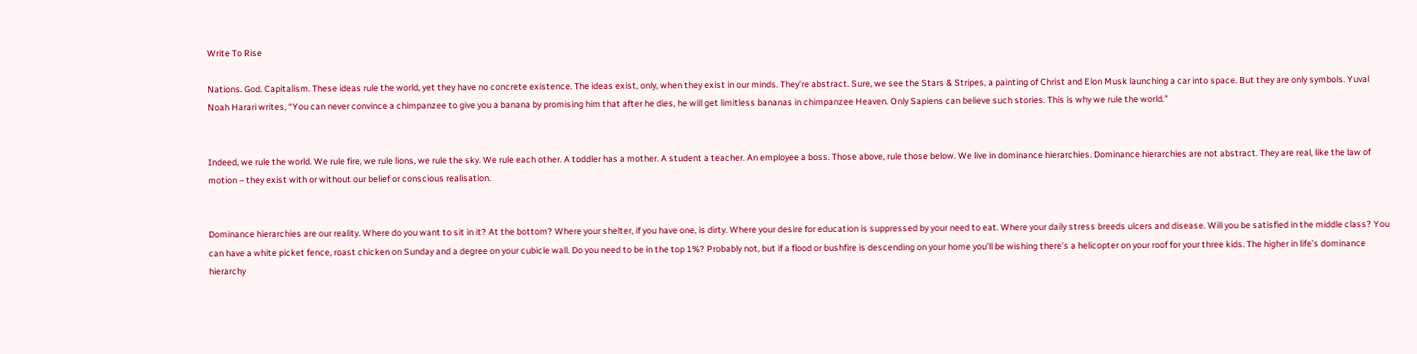Write To Rise

Nations. God. Capitalism. These ideas rule the world, yet they have no concrete existence. The ideas exist, only, when they exist in our minds. They’re abstract. Sure, we see the Stars & Stripes, a painting of Christ and Elon Musk launching a car into space. But they are only symbols. Yuval Noah Harari writes, “You can never convince a chimpanzee to give you a banana by promising him that after he dies, he will get limitless bananas in chimpanzee Heaven. Only Sapiens can believe such stories. This is why we rule the world.”


Indeed, we rule the world. We rule fire, we rule lions, we rule the sky. We rule each other. A toddler has a mother. A student a teacher. An employee a boss. Those above, rule those below. We live in dominance hierarchies. Dominance hierarchies are not abstract. They are real, like the law of motion – they exist with or without our belief or conscious realisation.


Dominance hierarchies are our reality. Where do you want to sit in it? At the bottom? Where your shelter, if you have one, is dirty. Where your desire for education is suppressed by your need to eat. Where your daily stress breeds ulcers and disease. Will you be satisfied in the middle class? You can have a white picket fence, roast chicken on Sunday and a degree on your cubicle wall. Do you need to be in the top 1%? Probably not, but if a flood or bushfire is descending on your home you’ll be wishing there’s a helicopter on your roof for your three kids. The higher in life’s dominance hierarchy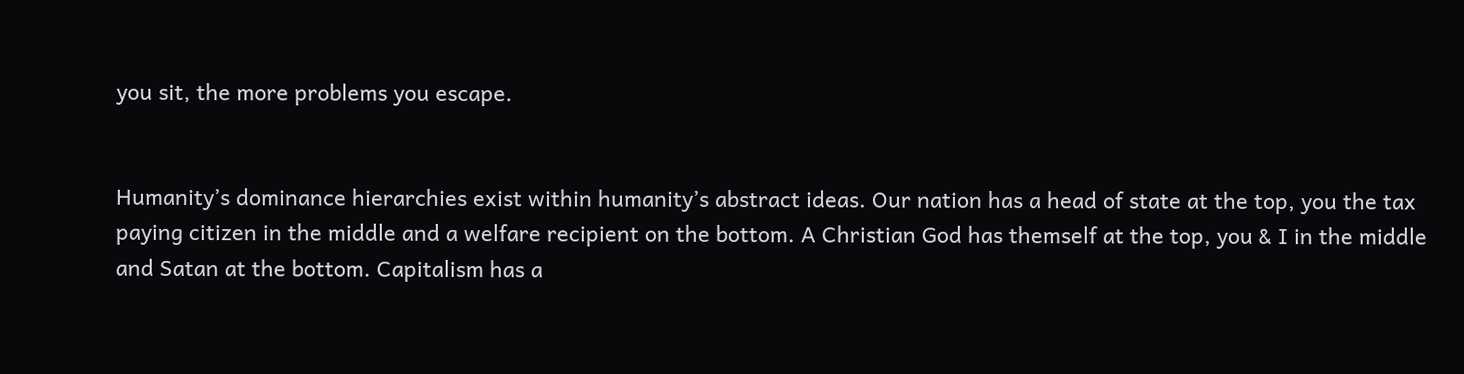you sit, the more problems you escape.


Humanity’s dominance hierarchies exist within humanity’s abstract ideas. Our nation has a head of state at the top, you the tax paying citizen in the middle and a welfare recipient on the bottom. A Christian God has themself at the top, you & I in the middle and Satan at the bottom. Capitalism has a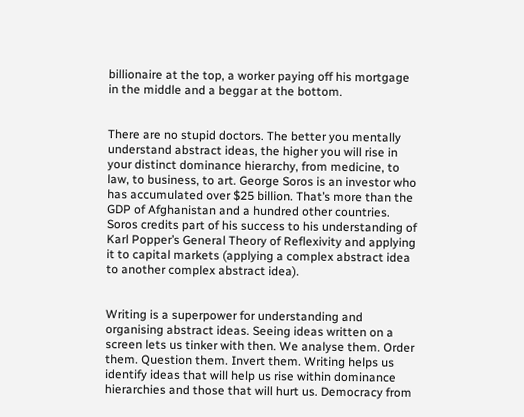billionaire at the top, a worker paying off his mortgage in the middle and a beggar at the bottom.


There are no stupid doctors. The better you mentally understand abstract ideas, the higher you will rise in your distinct dominance hierarchy, from medicine, to law, to business, to art. George Soros is an investor who has accumulated over $25 billion. That’s more than the GDP of Afghanistan and a hundred other countries. Soros credits part of his success to his understanding of Karl Popper’s General Theory of Reflexivity and applying it to capital markets (applying a complex abstract idea to another complex abstract idea).


Writing is a superpower for understanding and organising abstract ideas. Seeing ideas written on a screen lets us tinker with then. We analyse them. Order them. Question them. Invert them. Writing helps us identify ideas that will help us rise within dominance hierarchies and those that will hurt us. Democracy from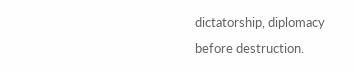dictatorship, diplomacy before destruction.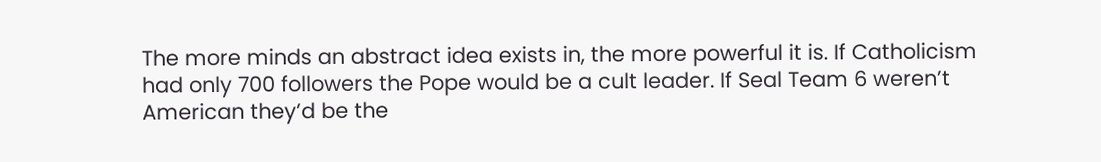The more minds an abstract idea exists in, the more powerful it is. If Catholicism had only 700 followers the Pope would be a cult leader. If Seal Team 6 weren’t American they’d be the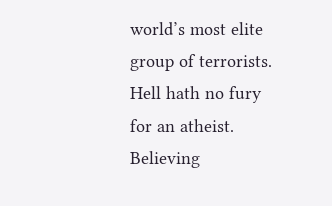world’s most elite group of terrorists. Hell hath no fury for an atheist. Believing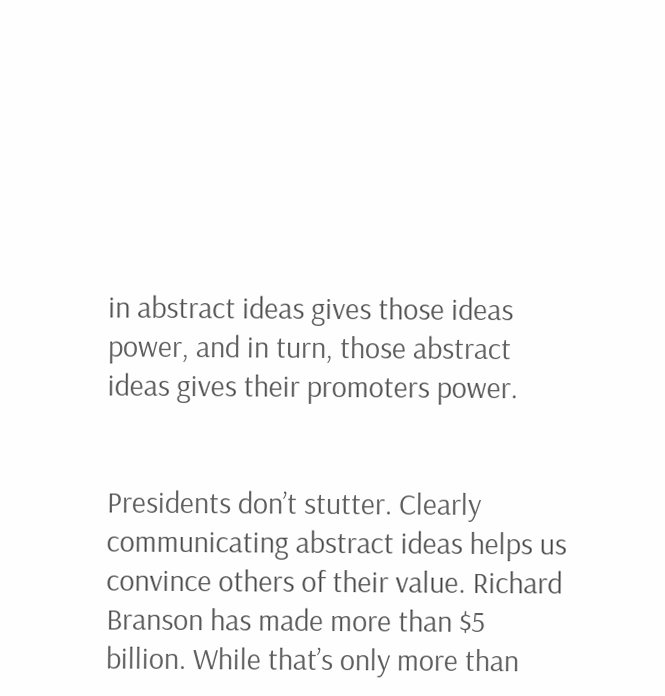in abstract ideas gives those ideas power, and in turn, those abstract ideas gives their promoters power.


Presidents don’t stutter. Clearly communicating abstract ideas helps us convince others of their value. Richard Branson has made more than $5 billion. While that’s only more than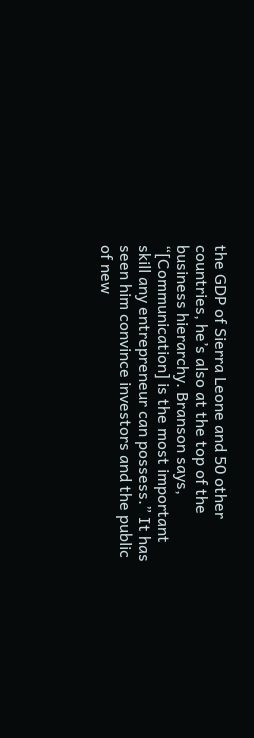the GDP of Sierra Leone and 50 other countries, he’s also at the top of the business hierarchy. Branson says, “[Communication] is the most important skill any entrepreneur can possess.” It has seen him convince investors and the public of new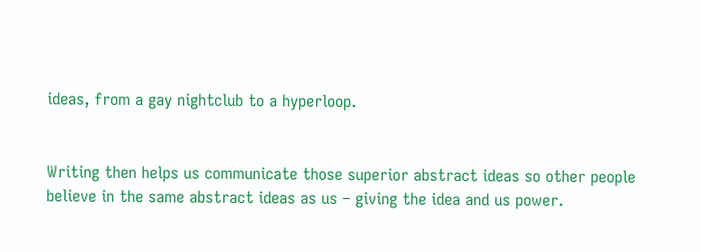ideas, from a gay nightclub to a hyperloop.


Writing then helps us communicate those superior abstract ideas so other people believe in the same abstract ideas as us – giving the idea and us power.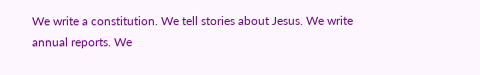We write a constitution. We tell stories about Jesus. We write annual reports. We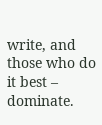write, and those who do it best – dominate.